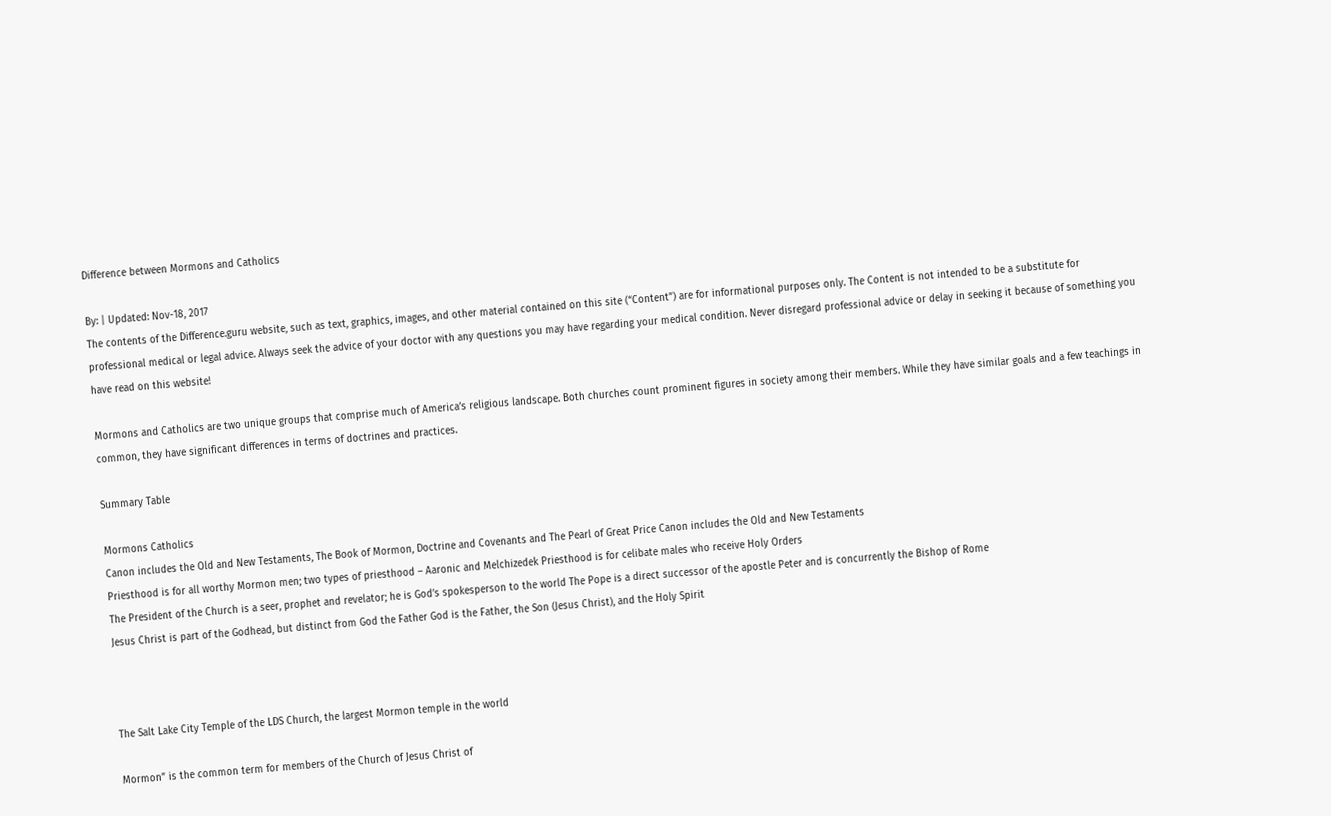Difference between Mormons and Catholics

By: | Updated: Nov-18, 2017
The contents of the Difference.guru website, such as text, graphics, images, and other material contained on this site (“Content”) are for informational purposes only. The Content is not intended to be a substitute for professional medical or legal advice. Always seek the advice of your doctor with any questions you may have regarding your medical condition. Never disregard professional advice or delay in seeking it because of something you have read on this website!

Mormons and Catholics are two unique groups that comprise much of America’s religious landscape. Both churches count prominent figures in society among their members. While they have similar goals and a few teachings in common, they have significant differences in terms of doctrines and practices.

Summary Table

Mormons Catholics
Canon includes the Old and New Testaments, The Book of Mormon, Doctrine and Covenants and The Pearl of Great Price Canon includes the Old and New Testaments
Priesthood is for all worthy Mormon men; two types of priesthood – Aaronic and Melchizedek Priesthood is for celibate males who receive Holy Orders
The President of the Church is a seer, prophet and revelator; he is God’s spokesperson to the world The Pope is a direct successor of the apostle Peter and is concurrently the Bishop of Rome
Jesus Christ is part of the Godhead, but distinct from God the Father God is the Father, the Son (Jesus Christ), and the Holy Spirit



The Salt Lake City Temple of the LDS Church, the largest Mormon temple in the world

Mormon” is the common term for members of the Church of Jesus Christ of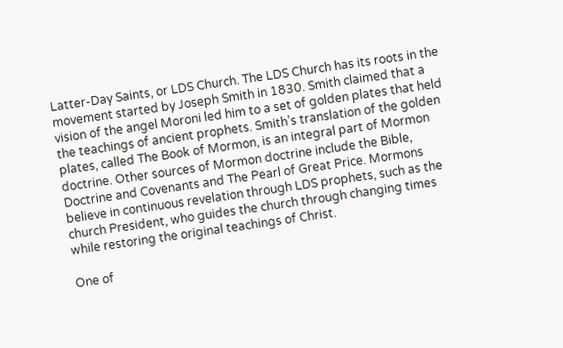Latter-Day Saints, or LDS Church. The LDS Church has its roots in the movement started by Joseph Smith in 1830. Smith claimed that a vision of the angel Moroni led him to a set of golden plates that held the teachings of ancient prophets. Smith’s translation of the golden plates, called The Book of Mormon, is an integral part of Mormon doctrine. Other sources of Mormon doctrine include the Bible, Doctrine and Covenants and The Pearl of Great Price. Mormons believe in continuous revelation through LDS prophets, such as the church President, who guides the church through changing times while restoring the original teachings of Christ.

One of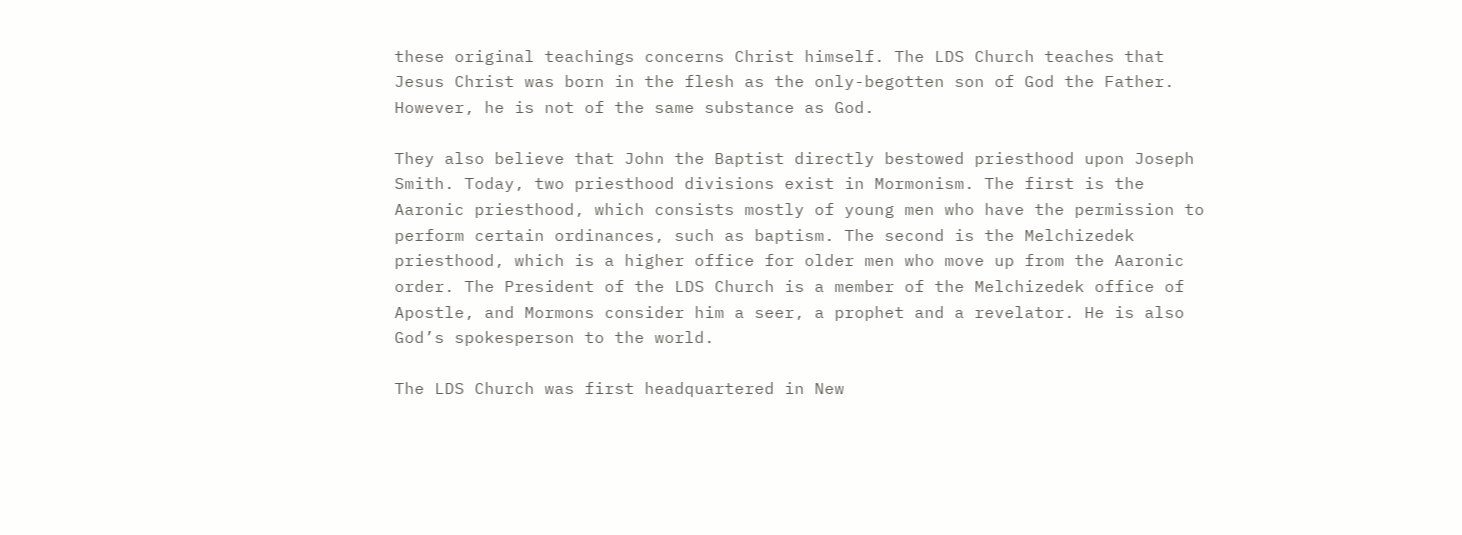these original teachings concerns Christ himself. The LDS Church teaches that Jesus Christ was born in the flesh as the only-begotten son of God the Father. However, he is not of the same substance as God.

They also believe that John the Baptist directly bestowed priesthood upon Joseph Smith. Today, two priesthood divisions exist in Mormonism. The first is the Aaronic priesthood, which consists mostly of young men who have the permission to perform certain ordinances, such as baptism. The second is the Melchizedek priesthood, which is a higher office for older men who move up from the Aaronic order. The President of the LDS Church is a member of the Melchizedek office of Apostle, and Mormons consider him a seer, a prophet and a revelator. He is also God’s spokesperson to the world.

The LDS Church was first headquartered in New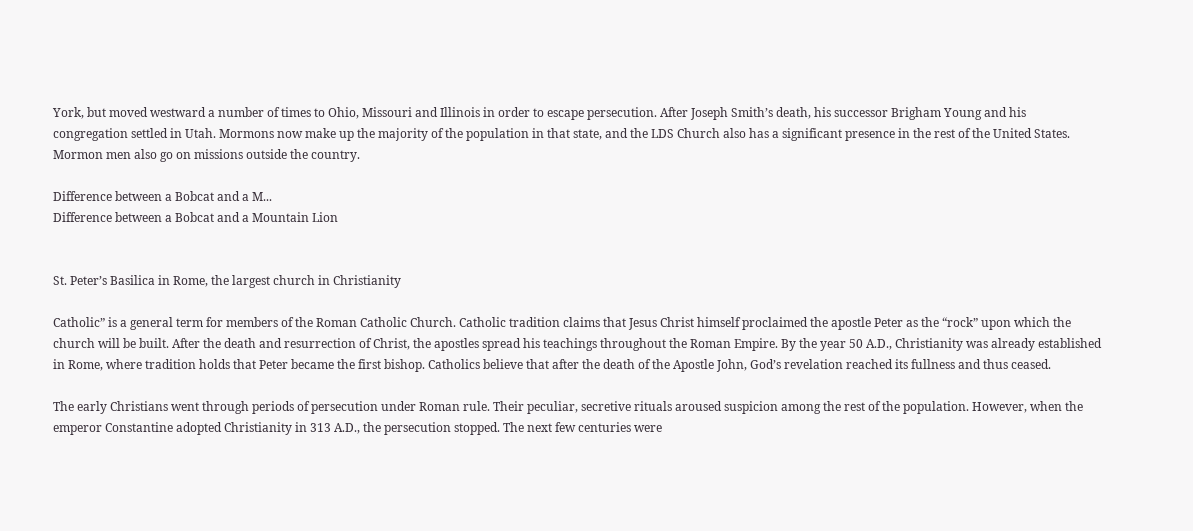York, but moved westward a number of times to Ohio, Missouri and Illinois in order to escape persecution. After Joseph Smith’s death, his successor Brigham Young and his congregation settled in Utah. Mormons now make up the majority of the population in that state, and the LDS Church also has a significant presence in the rest of the United States. Mormon men also go on missions outside the country.

Difference between a Bobcat and a M...
Difference between a Bobcat and a Mountain Lion


St. Peter’s Basilica in Rome, the largest church in Christianity

Catholic” is a general term for members of the Roman Catholic Church. Catholic tradition claims that Jesus Christ himself proclaimed the apostle Peter as the “rock” upon which the church will be built. After the death and resurrection of Christ, the apostles spread his teachings throughout the Roman Empire. By the year 50 A.D., Christianity was already established in Rome, where tradition holds that Peter became the first bishop. Catholics believe that after the death of the Apostle John, God’s revelation reached its fullness and thus ceased.

The early Christians went through periods of persecution under Roman rule. Their peculiar, secretive rituals aroused suspicion among the rest of the population. However, when the emperor Constantine adopted Christianity in 313 A.D., the persecution stopped. The next few centuries were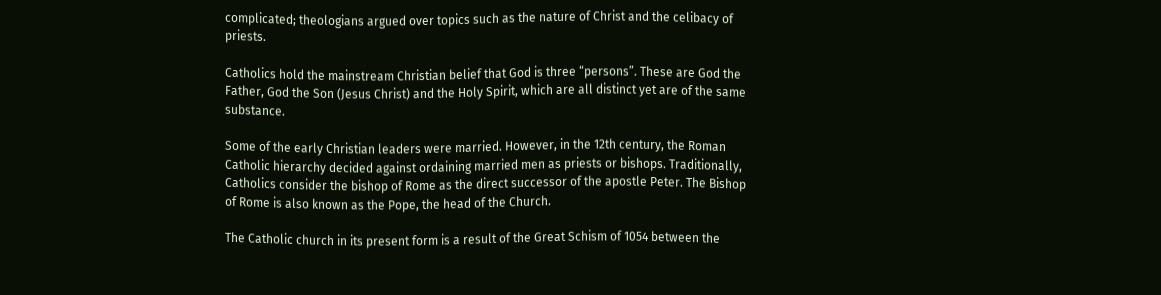complicated; theologians argued over topics such as the nature of Christ and the celibacy of priests.

Catholics hold the mainstream Christian belief that God is three “persons”. These are God the Father, God the Son (Jesus Christ) and the Holy Spirit, which are all distinct yet are of the same substance.

Some of the early Christian leaders were married. However, in the 12th century, the Roman Catholic hierarchy decided against ordaining married men as priests or bishops. Traditionally, Catholics consider the bishop of Rome as the direct successor of the apostle Peter. The Bishop of Rome is also known as the Pope, the head of the Church.

The Catholic church in its present form is a result of the Great Schism of 1054 between the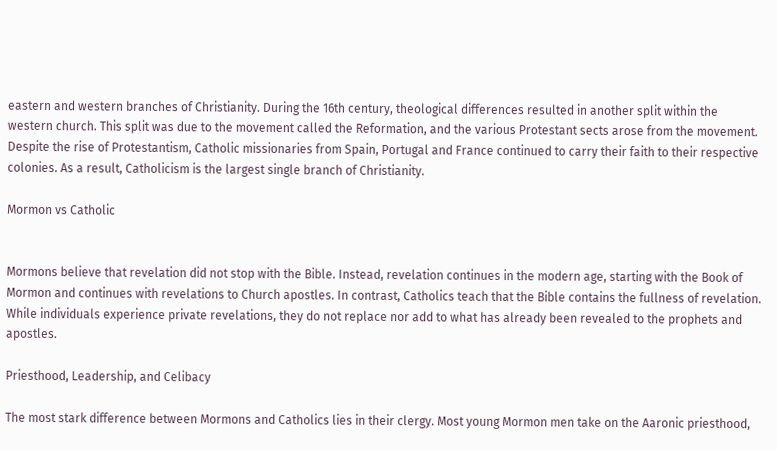eastern and western branches of Christianity. During the 16th century, theological differences resulted in another split within the western church. This split was due to the movement called the Reformation, and the various Protestant sects arose from the movement. Despite the rise of Protestantism, Catholic missionaries from Spain, Portugal and France continued to carry their faith to their respective colonies. As a result, Catholicism is the largest single branch of Christianity.

Mormon vs Catholic


Mormons believe that revelation did not stop with the Bible. Instead, revelation continues in the modern age, starting with the Book of Mormon and continues with revelations to Church apostles. In contrast, Catholics teach that the Bible contains the fullness of revelation. While individuals experience private revelations, they do not replace nor add to what has already been revealed to the prophets and apostles.

Priesthood, Leadership, and Celibacy

The most stark difference between Mormons and Catholics lies in their clergy. Most young Mormon men take on the Aaronic priesthood,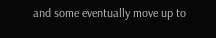and some eventually move up to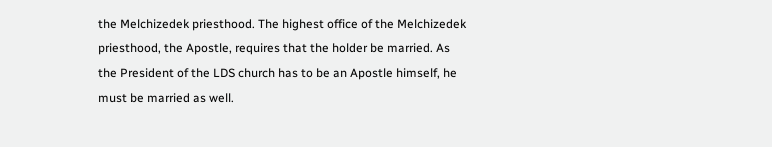the Melchizedek priesthood. The highest office of the Melchizedek priesthood, the Apostle, requires that the holder be married. As the President of the LDS church has to be an Apostle himself, he must be married as well.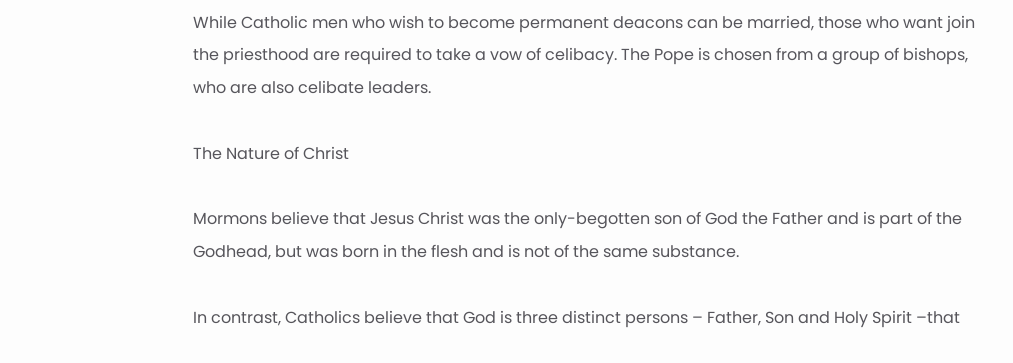While Catholic men who wish to become permanent deacons can be married, those who want join the priesthood are required to take a vow of celibacy. The Pope is chosen from a group of bishops, who are also celibate leaders.

The Nature of Christ

Mormons believe that Jesus Christ was the only-begotten son of God the Father and is part of the Godhead, but was born in the flesh and is not of the same substance.

In contrast, Catholics believe that God is three distinct persons – Father, Son and Holy Spirit –that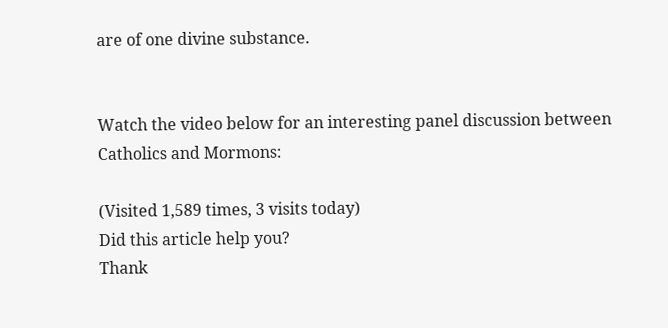are of one divine substance.


Watch the video below for an interesting panel discussion between Catholics and Mormons:

(Visited 1,589 times, 3 visits today)
Did this article help you?
Thank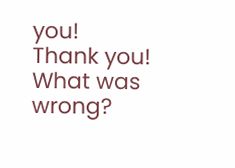you!
Thank you!
What was wrong?